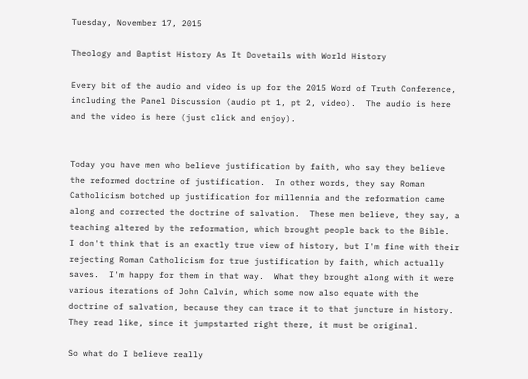Tuesday, November 17, 2015

Theology and Baptist History As It Dovetails with World History

Every bit of the audio and video is up for the 2015 Word of Truth Conference, including the Panel Discussion (audio pt 1, pt 2, video).  The audio is here and the video is here (just click and enjoy).


Today you have men who believe justification by faith, who say they believe the reformed doctrine of justification.  In other words, they say Roman Catholicism botched up justification for millennia and the reformation came along and corrected the doctrine of salvation.  These men believe, they say, a teaching altered by the reformation, which brought people back to the Bible.  I don't think that is an exactly true view of history, but I'm fine with their rejecting Roman Catholicism for true justification by faith, which actually saves.  I'm happy for them in that way.  What they brought along with it were various iterations of John Calvin, which some now also equate with the doctrine of salvation, because they can trace it to that juncture in history.  They read like, since it jumpstarted right there, it must be original.

So what do I believe really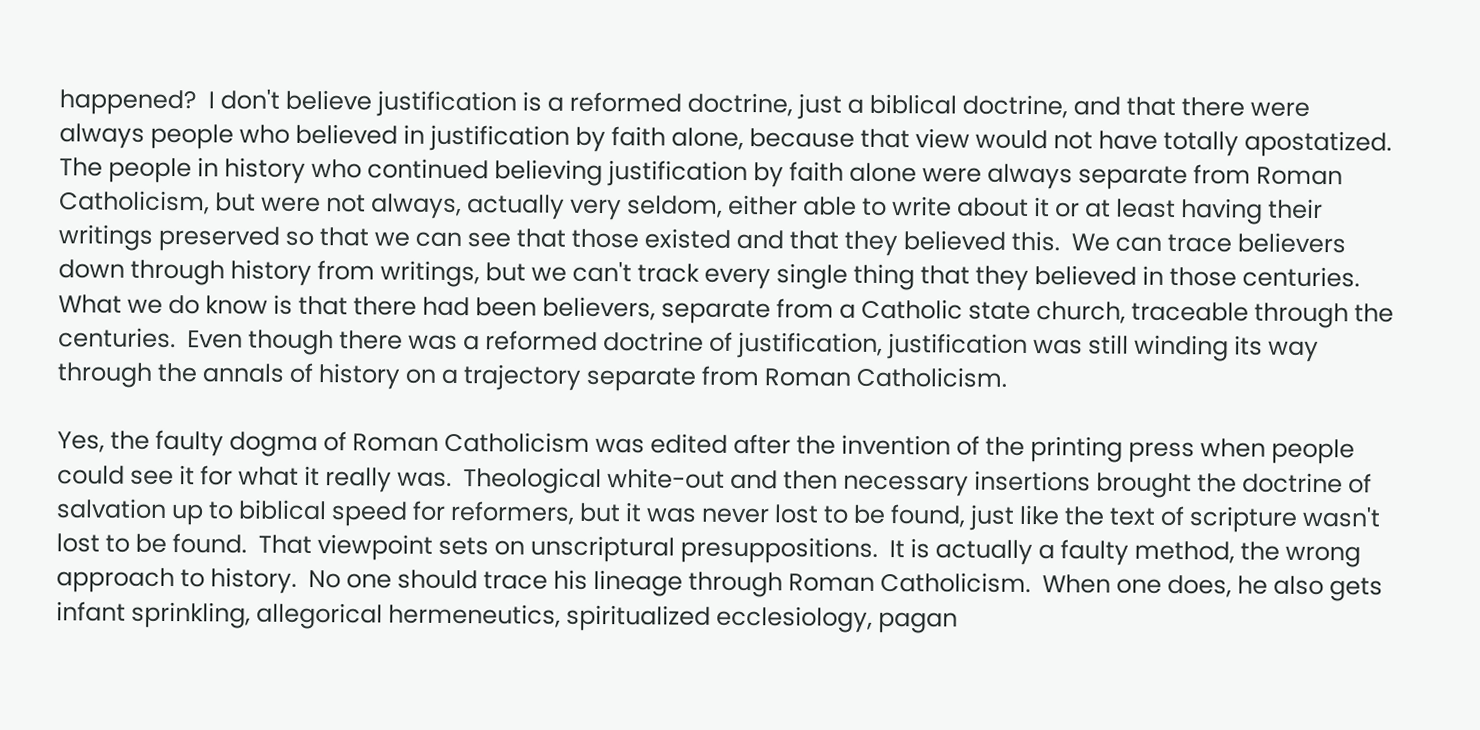happened?  I don't believe justification is a reformed doctrine, just a biblical doctrine, and that there were always people who believed in justification by faith alone, because that view would not have totally apostatized.  The people in history who continued believing justification by faith alone were always separate from Roman Catholicism, but were not always, actually very seldom, either able to write about it or at least having their writings preserved so that we can see that those existed and that they believed this.  We can trace believers down through history from writings, but we can't track every single thing that they believed in those centuries.  What we do know is that there had been believers, separate from a Catholic state church, traceable through the centuries.  Even though there was a reformed doctrine of justification, justification was still winding its way through the annals of history on a trajectory separate from Roman Catholicism.

Yes, the faulty dogma of Roman Catholicism was edited after the invention of the printing press when people could see it for what it really was.  Theological white-out and then necessary insertions brought the doctrine of salvation up to biblical speed for reformers, but it was never lost to be found, just like the text of scripture wasn't lost to be found.  That viewpoint sets on unscriptural presuppositions.  It is actually a faulty method, the wrong approach to history.  No one should trace his lineage through Roman Catholicism.  When one does, he also gets infant sprinkling, allegorical hermeneutics, spiritualized ecclesiology, pagan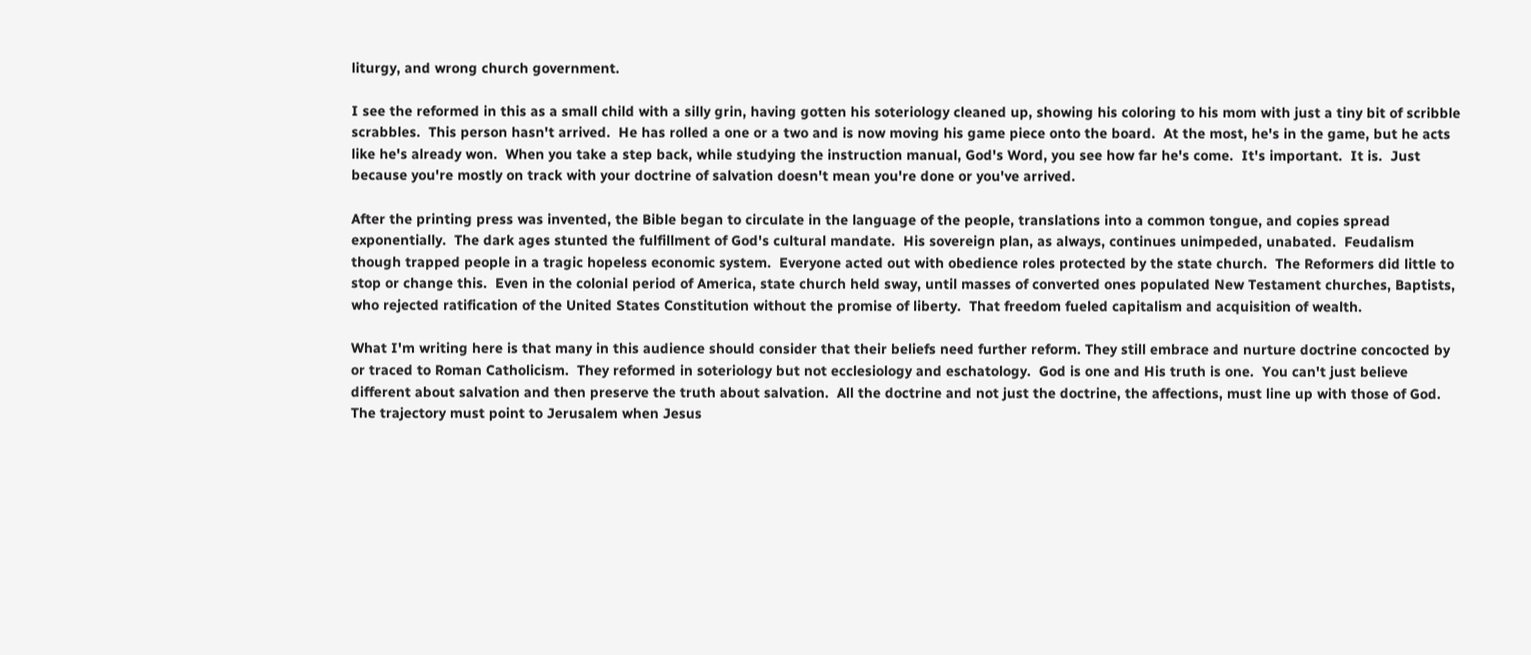liturgy, and wrong church government.

I see the reformed in this as a small child with a silly grin, having gotten his soteriology cleaned up, showing his coloring to his mom with just a tiny bit of scribble scrabbles.  This person hasn't arrived.  He has rolled a one or a two and is now moving his game piece onto the board.  At the most, he's in the game, but he acts like he's already won.  When you take a step back, while studying the instruction manual, God's Word, you see how far he's come.  It's important.  It is.  Just because you're mostly on track with your doctrine of salvation doesn't mean you're done or you've arrived.

After the printing press was invented, the Bible began to circulate in the language of the people, translations into a common tongue, and copies spread exponentially.  The dark ages stunted the fulfillment of God's cultural mandate.  His sovereign plan, as always, continues unimpeded, unabated.  Feudalism though trapped people in a tragic hopeless economic system.  Everyone acted out with obedience roles protected by the state church.  The Reformers did little to stop or change this.  Even in the colonial period of America, state church held sway, until masses of converted ones populated New Testament churches, Baptists, who rejected ratification of the United States Constitution without the promise of liberty.  That freedom fueled capitalism and acquisition of wealth.

What I'm writing here is that many in this audience should consider that their beliefs need further reform. They still embrace and nurture doctrine concocted by or traced to Roman Catholicism.  They reformed in soteriology but not ecclesiology and eschatology.  God is one and His truth is one.  You can't just believe different about salvation and then preserve the truth about salvation.  All the doctrine and not just the doctrine, the affections, must line up with those of God.  The trajectory must point to Jerusalem when Jesus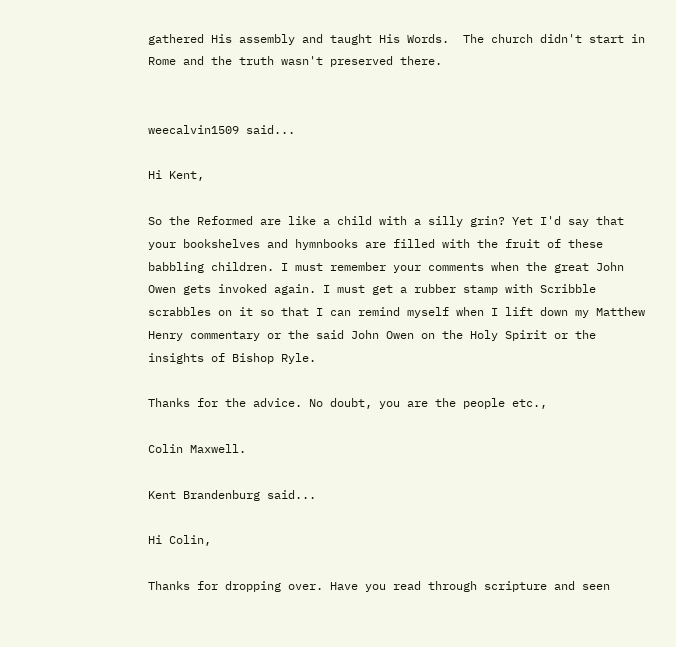gathered His assembly and taught His Words.  The church didn't start in Rome and the truth wasn't preserved there.


weecalvin1509 said...

Hi Kent,

So the Reformed are like a child with a silly grin? Yet I'd say that your bookshelves and hymnbooks are filled with the fruit of these babbling children. I must remember your comments when the great John Owen gets invoked again. I must get a rubber stamp with Scribble scrabbles on it so that I can remind myself when I lift down my Matthew Henry commentary or the said John Owen on the Holy Spirit or the insights of Bishop Ryle.

Thanks for the advice. No doubt, you are the people etc.,

Colin Maxwell.

Kent Brandenburg said...

Hi Colin,

Thanks for dropping over. Have you read through scripture and seen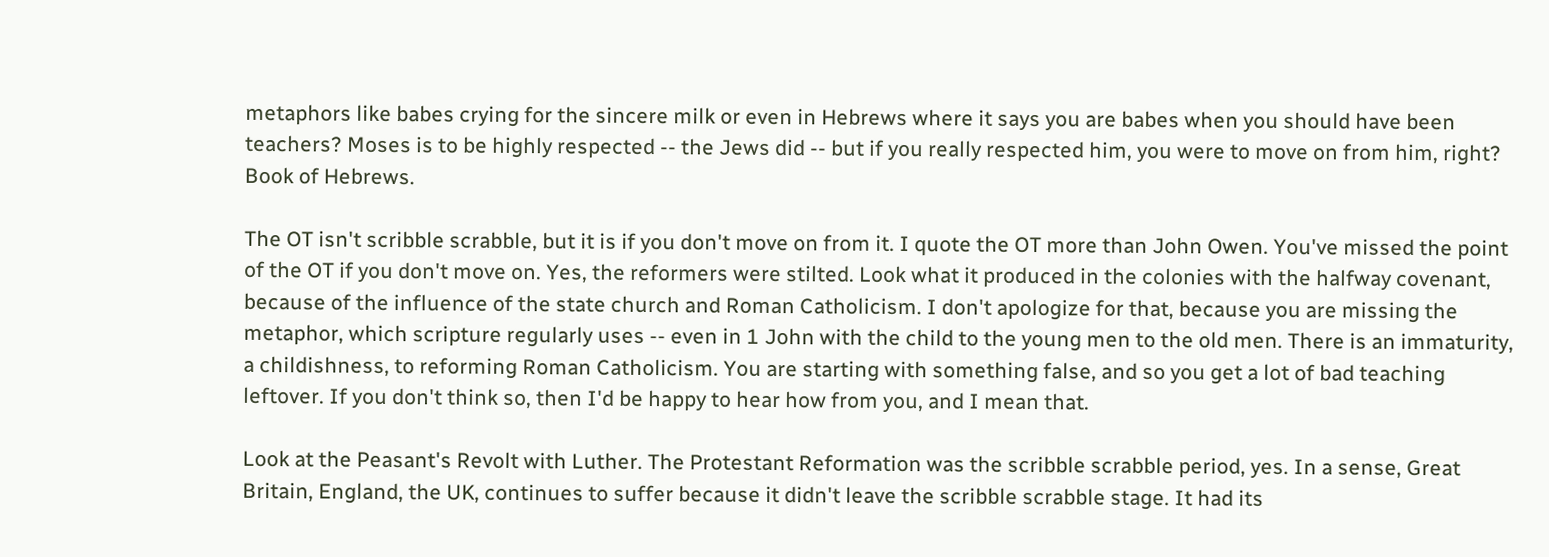metaphors like babes crying for the sincere milk or even in Hebrews where it says you are babes when you should have been teachers? Moses is to be highly respected -- the Jews did -- but if you really respected him, you were to move on from him, right? Book of Hebrews.

The OT isn't scribble scrabble, but it is if you don't move on from it. I quote the OT more than John Owen. You've missed the point of the OT if you don't move on. Yes, the reformers were stilted. Look what it produced in the colonies with the halfway covenant, because of the influence of the state church and Roman Catholicism. I don't apologize for that, because you are missing the metaphor, which scripture regularly uses -- even in 1 John with the child to the young men to the old men. There is an immaturity, a childishness, to reforming Roman Catholicism. You are starting with something false, and so you get a lot of bad teaching leftover. If you don't think so, then I'd be happy to hear how from you, and I mean that.

Look at the Peasant's Revolt with Luther. The Protestant Reformation was the scribble scrabble period, yes. In a sense, Great Britain, England, the UK, continues to suffer because it didn't leave the scribble scrabble stage. It had its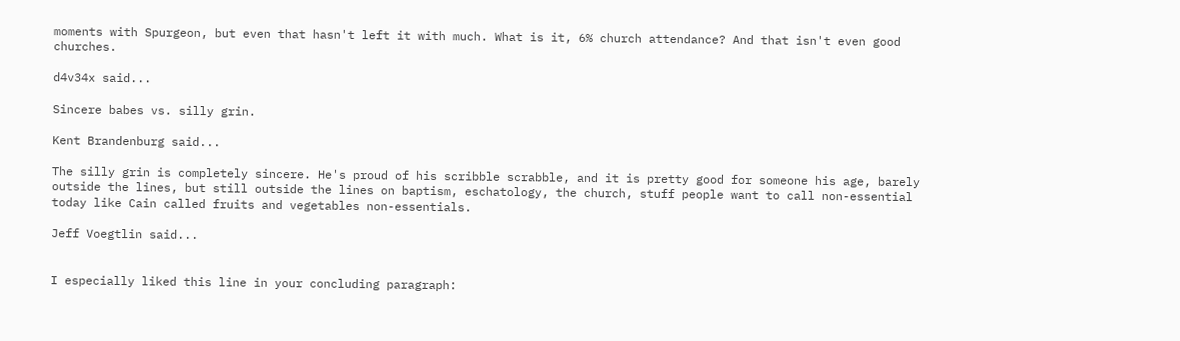moments with Spurgeon, but even that hasn't left it with much. What is it, 6% church attendance? And that isn't even good churches.

d4v34x said...

Sincere babes vs. silly grin.

Kent Brandenburg said...

The silly grin is completely sincere. He's proud of his scribble scrabble, and it is pretty good for someone his age, barely outside the lines, but still outside the lines on baptism, eschatology, the church, stuff people want to call non-essential today like Cain called fruits and vegetables non-essentials.

Jeff Voegtlin said...


I especially liked this line in your concluding paragraph: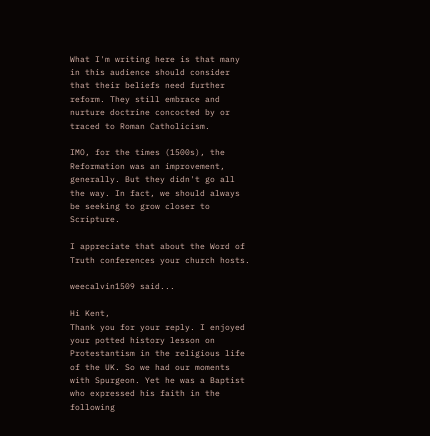What I'm writing here is that many in this audience should consider that their beliefs need further reform. They still embrace and nurture doctrine concocted by or traced to Roman Catholicism.

IMO, for the times (1500s), the Reformation was an improvement, generally. But they didn't go all the way. In fact, we should always be seeking to grow closer to Scripture.

I appreciate that about the Word of Truth conferences your church hosts.

weecalvin1509 said...

Hi Kent,
Thank you for your reply. I enjoyed your potted history lesson on Protestantism in the religious life of the UK. So we had our moments with Spurgeon. Yet he was a Baptist who expressed his faith in the following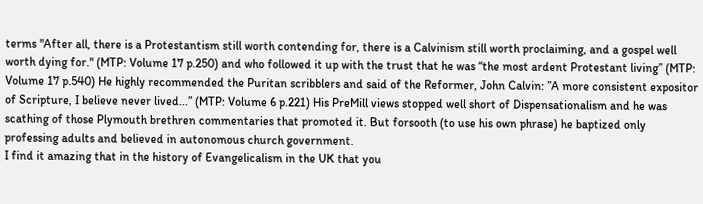terms "After all, there is a Protestantism still worth contending for, there is a Calvinism still worth proclaiming, and a gospel well worth dying for." (MTP: Volume 17 p.250) and who followed it up with the trust that he was “the most ardent Protestant living” (MTP: Volume 17 p.540) He highly recommended the Puritan scribblers and said of the Reformer, John Calvin: ”A more consistent expositor of Scripture, I believe never lived...” (MTP: Volume 6 p.221) His PreMill views stopped well short of Dispensationalism and he was scathing of those Plymouth brethren commentaries that promoted it. But forsooth (to use his own phrase) he baptized only professing adults and believed in autonomous church government.
I find it amazing that in the history of Evangelicalism in the UK that you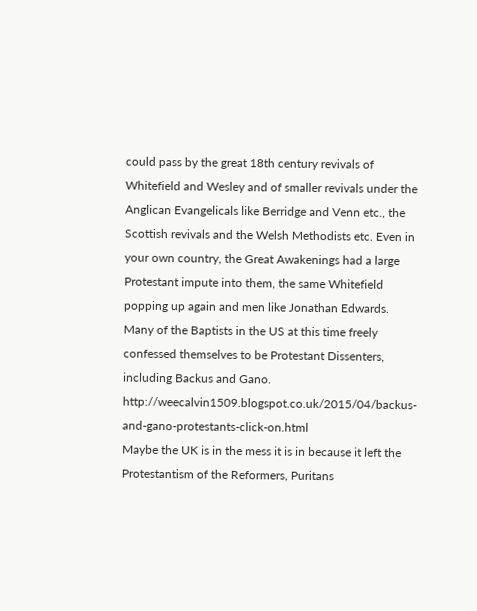could pass by the great 18th century revivals of Whitefield and Wesley and of smaller revivals under the Anglican Evangelicals like Berridge and Venn etc., the Scottish revivals and the Welsh Methodists etc. Even in your own country, the Great Awakenings had a large Protestant impute into them, the same Whitefield popping up again and men like Jonathan Edwards. Many of the Baptists in the US at this time freely confessed themselves to be Protestant Dissenters, including Backus and Gano. http://weecalvin1509.blogspot.co.uk/2015/04/backus-and-gano-protestants-click-on.html
Maybe the UK is in the mess it is in because it left the Protestantism of the Reformers, Puritans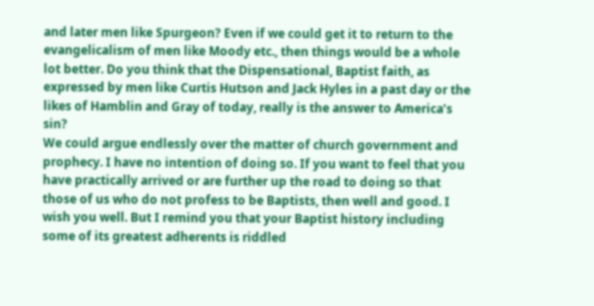and later men like Spurgeon? Even if we could get it to return to the evangelicalism of men like Moody etc., then things would be a whole lot better. Do you think that the Dispensational, Baptist faith, as expressed by men like Curtis Hutson and Jack Hyles in a past day or the likes of Hamblin and Gray of today, really is the answer to America’s sin?
We could argue endlessly over the matter of church government and prophecy. I have no intention of doing so. If you want to feel that you have practically arrived or are further up the road to doing so that those of us who do not profess to be Baptists, then well and good. I wish you well. But I remind you that your Baptist history including some of its greatest adherents is riddled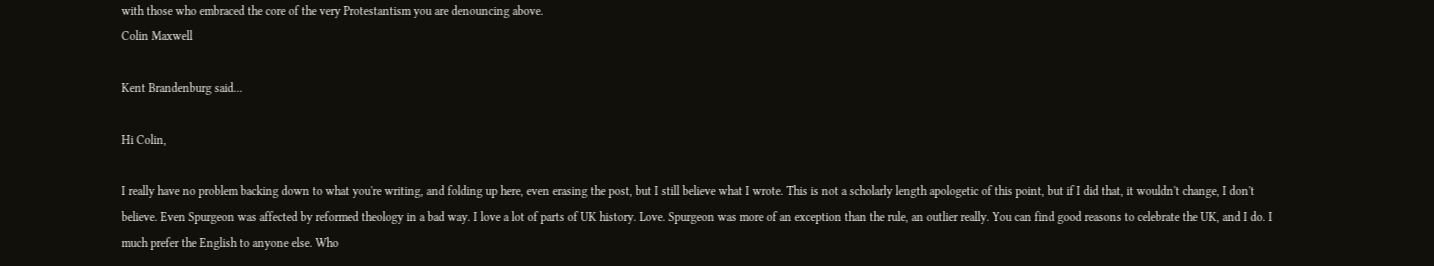with those who embraced the core of the very Protestantism you are denouncing above.
Colin Maxwell

Kent Brandenburg said...

Hi Colin,

I really have no problem backing down to what you're writing, and folding up here, even erasing the post, but I still believe what I wrote. This is not a scholarly length apologetic of this point, but if I did that, it wouldn't change, I don't believe. Even Spurgeon was affected by reformed theology in a bad way. I love a lot of parts of UK history. Love. Spurgeon was more of an exception than the rule, an outlier really. You can find good reasons to celebrate the UK, and I do. I much prefer the English to anyone else. Who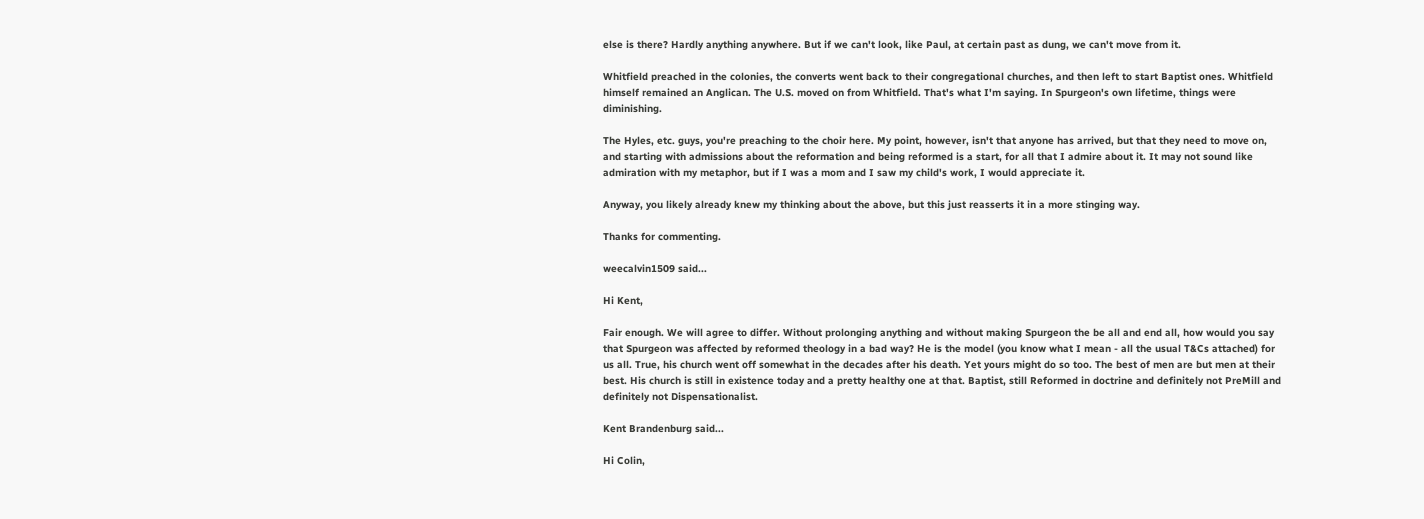else is there? Hardly anything anywhere. But if we can't look, like Paul, at certain past as dung, we can't move from it.

Whitfield preached in the colonies, the converts went back to their congregational churches, and then left to start Baptist ones. Whitfield himself remained an Anglican. The U.S. moved on from Whitfield. That's what I'm saying. In Spurgeon's own lifetime, things were diminishing.

The Hyles, etc. guys, you're preaching to the choir here. My point, however, isn't that anyone has arrived, but that they need to move on, and starting with admissions about the reformation and being reformed is a start, for all that I admire about it. It may not sound like admiration with my metaphor, but if I was a mom and I saw my child's work, I would appreciate it.

Anyway, you likely already knew my thinking about the above, but this just reasserts it in a more stinging way.

Thanks for commenting.

weecalvin1509 said...

Hi Kent,

Fair enough. We will agree to differ. Without prolonging anything and without making Spurgeon the be all and end all, how would you say that Spurgeon was affected by reformed theology in a bad way? He is the model (you know what I mean - all the usual T&Cs attached) for us all. True, his church went off somewhat in the decades after his death. Yet yours might do so too. The best of men are but men at their best. His church is still in existence today and a pretty healthy one at that. Baptist, still Reformed in doctrine and definitely not PreMill and definitely not Dispensationalist.

Kent Brandenburg said...

Hi Colin,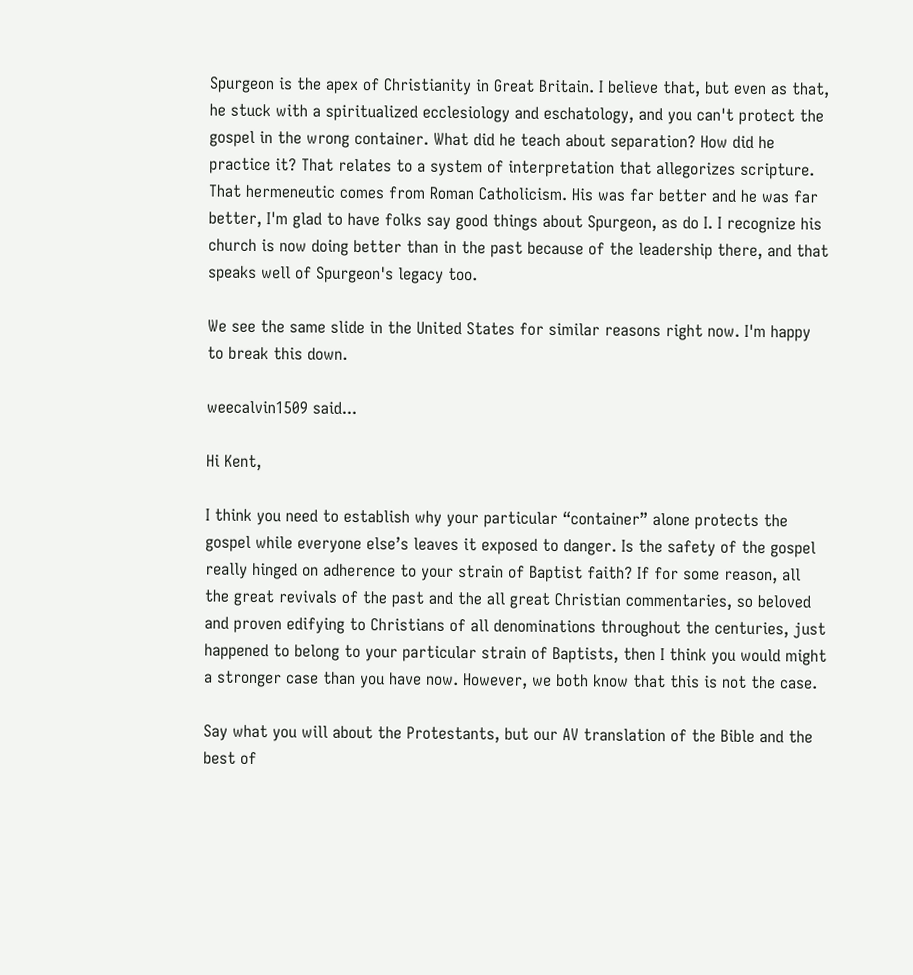Spurgeon is the apex of Christianity in Great Britain. I believe that, but even as that, he stuck with a spiritualized ecclesiology and eschatology, and you can't protect the gospel in the wrong container. What did he teach about separation? How did he practice it? That relates to a system of interpretation that allegorizes scripture. That hermeneutic comes from Roman Catholicism. His was far better and he was far better, I'm glad to have folks say good things about Spurgeon, as do I. I recognize his church is now doing better than in the past because of the leadership there, and that speaks well of Spurgeon's legacy too.

We see the same slide in the United States for similar reasons right now. I'm happy to break this down.

weecalvin1509 said...

Hi Kent,

I think you need to establish why your particular “container” alone protects the gospel while everyone else’s leaves it exposed to danger. Is the safety of the gospel really hinged on adherence to your strain of Baptist faith? If for some reason, all the great revivals of the past and the all great Christian commentaries, so beloved and proven edifying to Christians of all denominations throughout the centuries, just happened to belong to your particular strain of Baptists, then I think you would might a stronger case than you have now. However, we both know that this is not the case.

Say what you will about the Protestants, but our AV translation of the Bible and the best of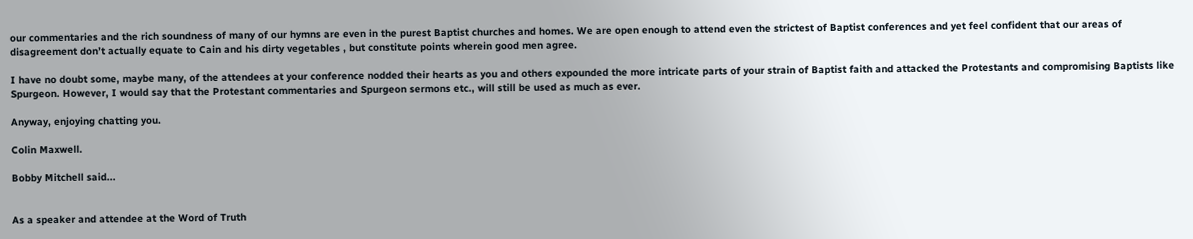our commentaries and the rich soundness of many of our hymns are even in the purest Baptist churches and homes. We are open enough to attend even the strictest of Baptist conferences and yet feel confident that our areas of disagreement don’t actually equate to Cain and his dirty vegetables , but constitute points wherein good men agree.

I have no doubt some, maybe many, of the attendees at your conference nodded their hearts as you and others expounded the more intricate parts of your strain of Baptist faith and attacked the Protestants and compromising Baptists like Spurgeon. However, I would say that the Protestant commentaries and Spurgeon sermons etc., will still be used as much as ever.

Anyway, enjoying chatting you.

Colin Maxwell.

Bobby Mitchell said...


As a speaker and attendee at the Word of Truth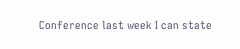Conference last week I can state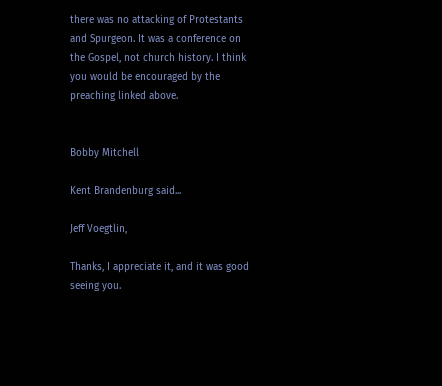there was no attacking of Protestants and Spurgeon. It was a conference on the Gospel, not church history. I think you would be encouraged by the preaching linked above.


Bobby Mitchell

Kent Brandenburg said...

Jeff Voegtlin,

Thanks, I appreciate it, and it was good seeing you.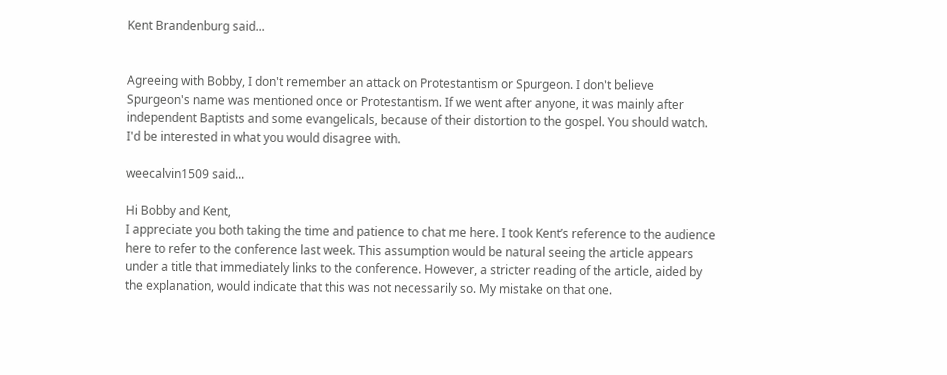Kent Brandenburg said...


Agreeing with Bobby, I don't remember an attack on Protestantism or Spurgeon. I don't believe Spurgeon's name was mentioned once or Protestantism. If we went after anyone, it was mainly after independent Baptists and some evangelicals, because of their distortion to the gospel. You should watch. I'd be interested in what you would disagree with.

weecalvin1509 said...

Hi Bobby and Kent,
I appreciate you both taking the time and patience to chat me here. I took Kent’s reference to the audience here to refer to the conference last week. This assumption would be natural seeing the article appears under a title that immediately links to the conference. However, a stricter reading of the article, aided by the explanation, would indicate that this was not necessarily so. My mistake on that one.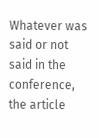Whatever was said or not said in the conference, the article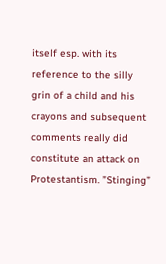itself esp. with its reference to the silly grin of a child and his crayons and subsequent comments really did constitute an attack on Protestantism. ”Stinging”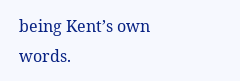being Kent’s own words.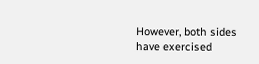However, both sides have exercised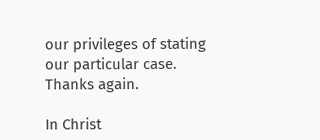our privileges of stating our particular case. Thanks again.

In Christ